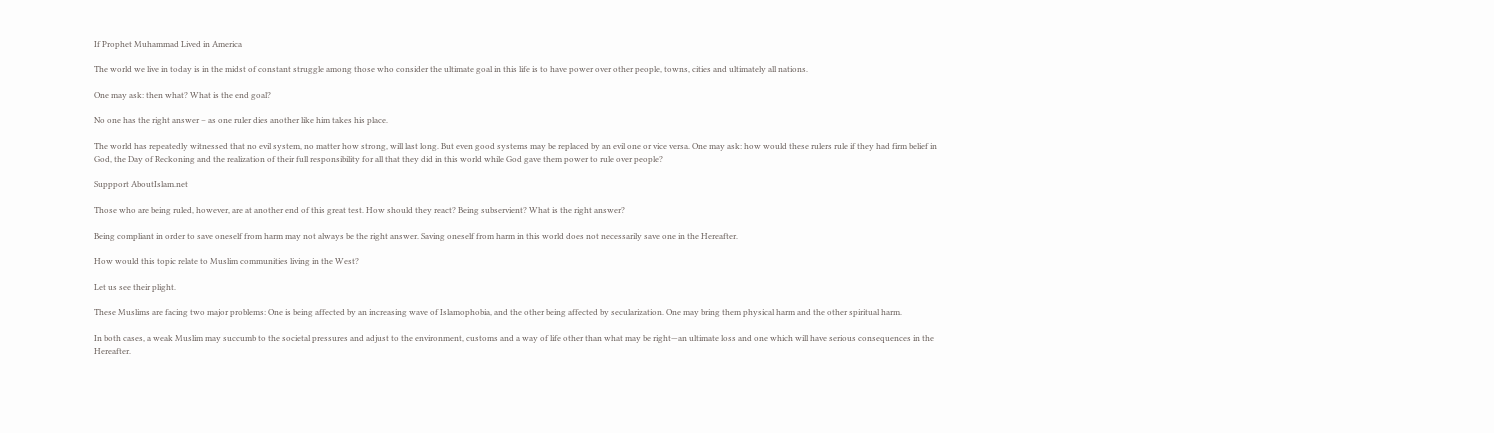If Prophet Muhammad Lived in America

The world we live in today is in the midst of constant struggle among those who consider the ultimate goal in this life is to have power over other people, towns, cities and ultimately all nations.

One may ask: then what? What is the end goal?

No one has the right answer – as one ruler dies another like him takes his place.

The world has repeatedly witnessed that no evil system, no matter how strong, will last long. But even good systems may be replaced by an evil one or vice versa. One may ask: how would these rulers rule if they had firm belief in God, the Day of Reckoning and the realization of their full responsibility for all that they did in this world while God gave them power to rule over people?

Suppport AboutIslam.net

Those who are being ruled, however, are at another end of this great test. How should they react? Being subservient? What is the right answer?

Being compliant in order to save oneself from harm may not always be the right answer. Saving oneself from harm in this world does not necessarily save one in the Hereafter.

How would this topic relate to Muslim communities living in the West?

Let us see their plight.

These Muslims are facing two major problems: One is being affected by an increasing wave of Islamophobia, and the other being affected by secularization. One may bring them physical harm and the other spiritual harm.

In both cases, a weak Muslim may succumb to the societal pressures and adjust to the environment, customs and a way of life other than what may be right—an ultimate loss and one which will have serious consequences in the Hereafter.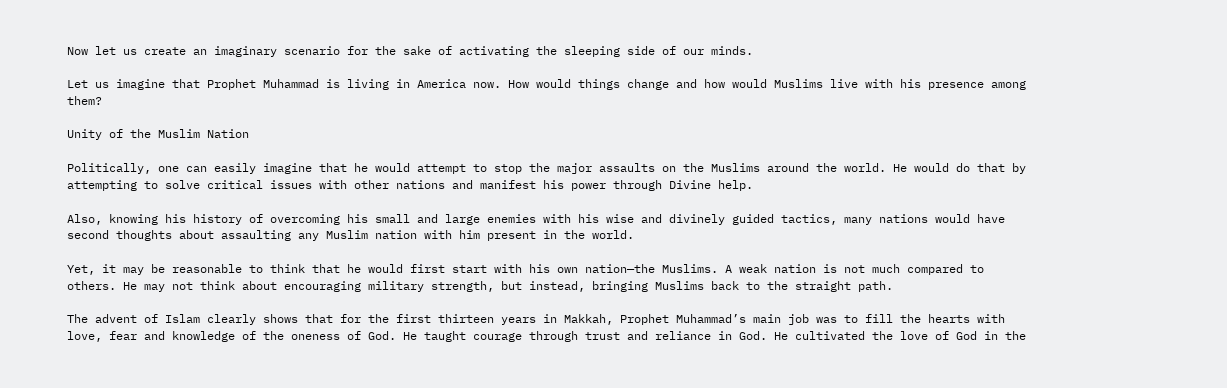Now let us create an imaginary scenario for the sake of activating the sleeping side of our minds.

Let us imagine that Prophet Muhammad is living in America now. How would things change and how would Muslims live with his presence among them?

Unity of the Muslim Nation

Politically, one can easily imagine that he would attempt to stop the major assaults on the Muslims around the world. He would do that by attempting to solve critical issues with other nations and manifest his power through Divine help.

Also, knowing his history of overcoming his small and large enemies with his wise and divinely guided tactics, many nations would have second thoughts about assaulting any Muslim nation with him present in the world.

Yet, it may be reasonable to think that he would first start with his own nation—the Muslims. A weak nation is not much compared to others. He may not think about encouraging military strength, but instead, bringing Muslims back to the straight path.

The advent of Islam clearly shows that for the first thirteen years in Makkah, Prophet Muhammad’s main job was to fill the hearts with love, fear and knowledge of the oneness of God. He taught courage through trust and reliance in God. He cultivated the love of God in the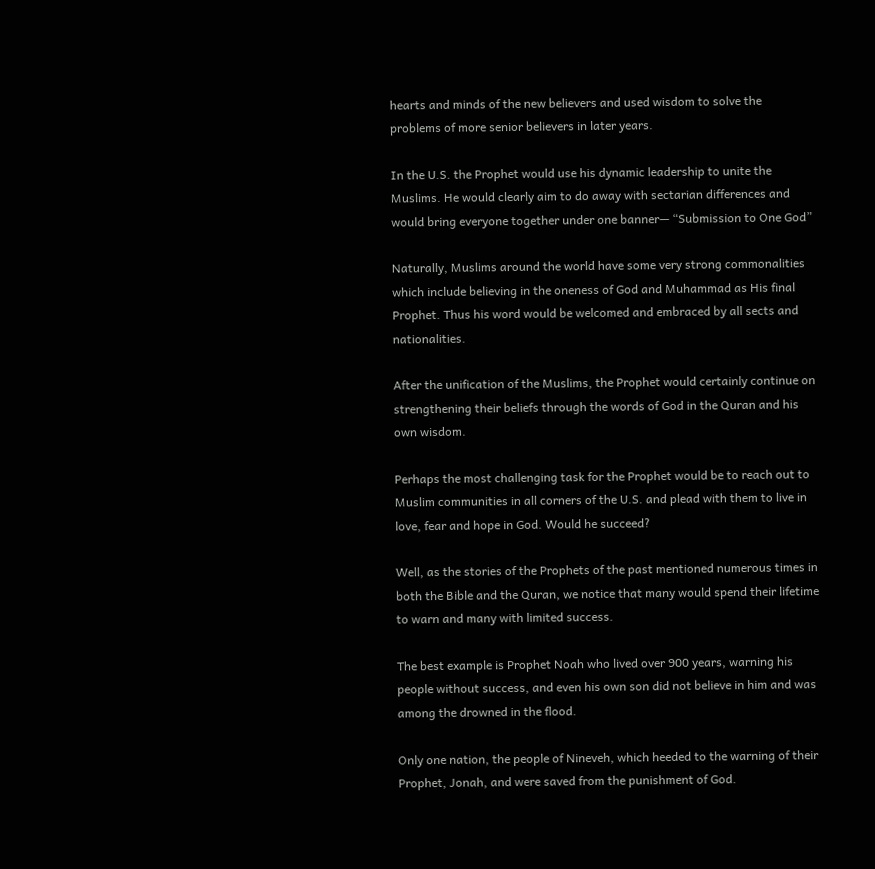hearts and minds of the new believers and used wisdom to solve the problems of more senior believers in later years.

In the U.S. the Prophet would use his dynamic leadership to unite the Muslims. He would clearly aim to do away with sectarian differences and would bring everyone together under one banner— “Submission to One God”

Naturally, Muslims around the world have some very strong commonalities which include believing in the oneness of God and Muhammad as His final Prophet. Thus his word would be welcomed and embraced by all sects and nationalities.

After the unification of the Muslims, the Prophet would certainly continue on strengthening their beliefs through the words of God in the Quran and his own wisdom.

Perhaps the most challenging task for the Prophet would be to reach out to Muslim communities in all corners of the U.S. and plead with them to live in love, fear and hope in God. Would he succeed?

Well, as the stories of the Prophets of the past mentioned numerous times in both the Bible and the Quran, we notice that many would spend their lifetime to warn and many with limited success.

The best example is Prophet Noah who lived over 900 years, warning his people without success, and even his own son did not believe in him and was among the drowned in the flood.

Only one nation, the people of Nineveh, which heeded to the warning of their Prophet, Jonah, and were saved from the punishment of God.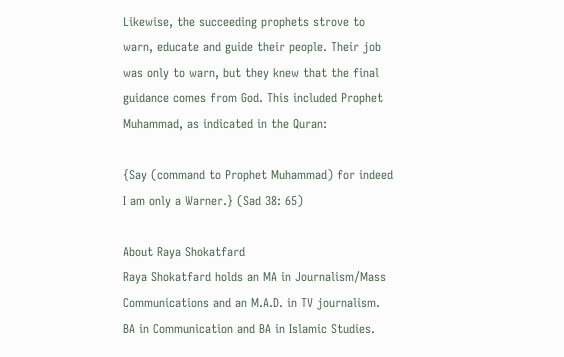Likewise, the succeeding prophets strove to warn, educate and guide their people. Their job was only to warn, but they knew that the final guidance comes from God. This included Prophet Muhammad, as indicated in the Quran:

{Say (command to Prophet Muhammad) for indeed I am only a Warner.} (Sad 38: 65)

About Raya Shokatfard
Raya Shokatfard holds an MA in Journalism/Mass Communications and an M.A.D. in TV journalism. BA in Communication and BA in Islamic Studies.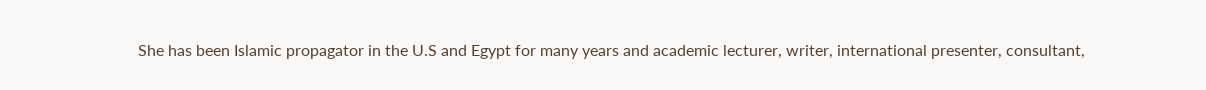She has been Islamic propagator in the U.S and Egypt for many years and academic lecturer, writer, international presenter, consultant,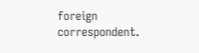foreign correspondent.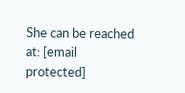She can be reached at: [email protected]